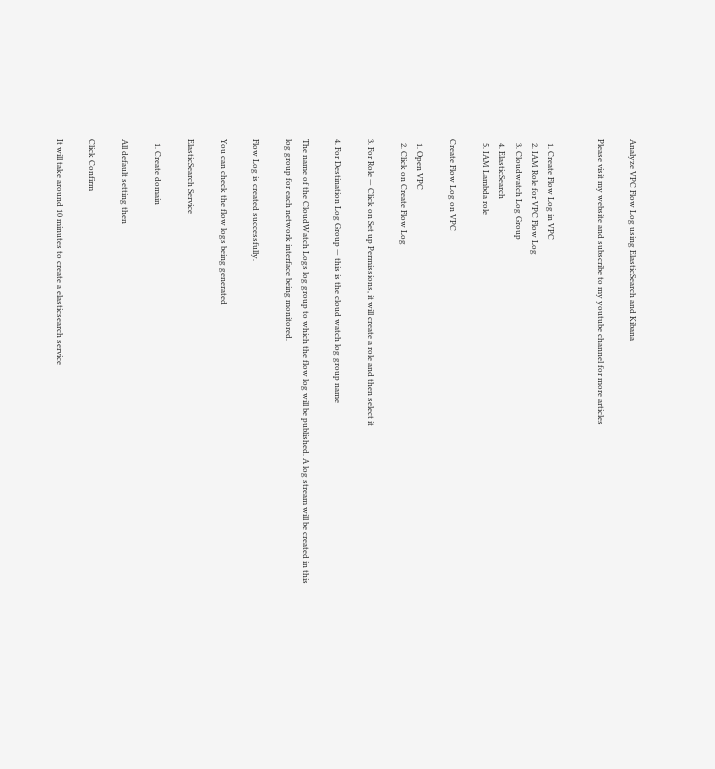Analyze VPC Flow Log using ElasticSearch and Kibana

Please visit my website and subscribe to my youtube channel for more articles


  1. Create Flow Log in VPC
  2. IAM Role for VPC Flow Log
  3. Cloudwatch Log Group
  4. ElasticSearch
  5. IAM Lambda role

Create Flow Log on VPC

  1. Open VPC
  2. Click on Create Flow Log

3. For Role — Click on Set up Permissions, it will create a role and then select it

4. For Destination Log Group — this is the cloud watch log group name

The name of the CloudWatch Logs log group to which the flow log will be published. A log stream will be created in this log group for each network interface being monitored.

Flow Log is created successfully.

You can check the flow logs being generated

ElasticSearch Service

  1. Create domain

All default setting then

Click Confirm

It will take around 10 minutes to create a elasticsearch service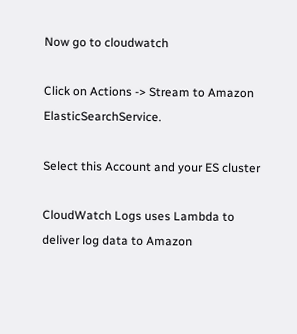Now go to cloudwatch

Click on Actions -> Stream to Amazon ElasticSearchService.

Select this Account and your ES cluster

CloudWatch Logs uses Lambda to deliver log data to Amazon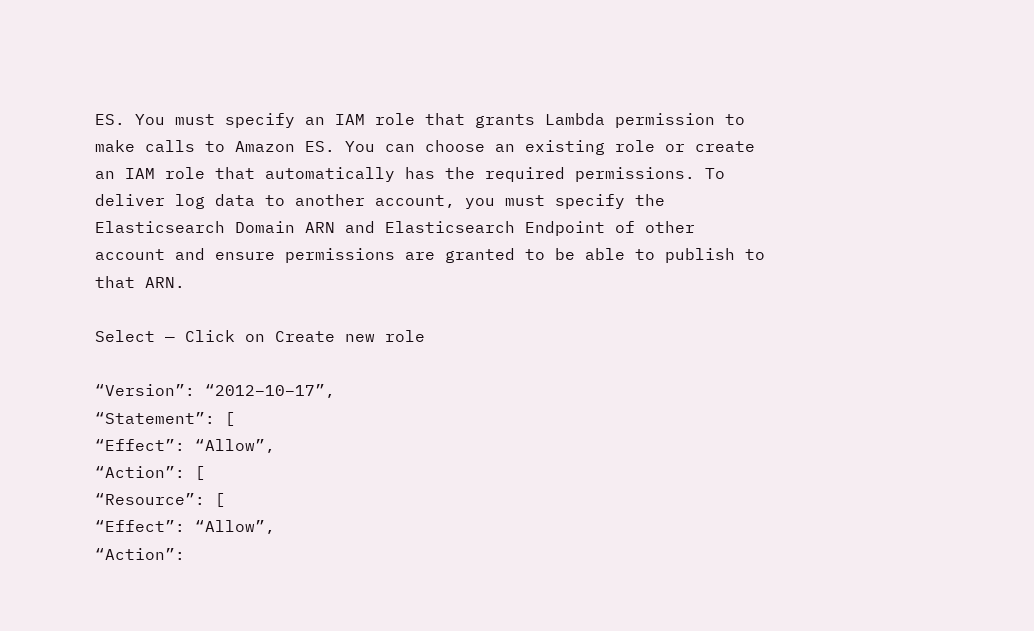ES. You must specify an IAM role that grants Lambda permission to make calls to Amazon ES. You can choose an existing role or create an IAM role that automatically has the required permissions. To deliver log data to another account, you must specify the Elasticsearch Domain ARN and Elasticsearch Endpoint of other account and ensure permissions are granted to be able to publish to that ARN.

Select — Click on Create new role

“Version”: “2012–10–17”,
“Statement”: [
“Effect”: “Allow”,
“Action”: [
“Resource”: [
“Effect”: “Allow”,
“Action”: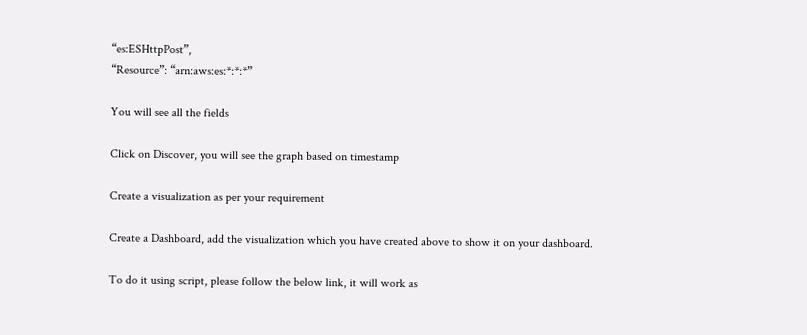“es:ESHttpPost”,
“Resource”: “arn:aws:es:*:*:*”

You will see all the fields

Click on Discover, you will see the graph based on timestamp

Create a visualization as per your requirement

Create a Dashboard, add the visualization which you have created above to show it on your dashboard.

To do it using script, please follow the below link, it will work as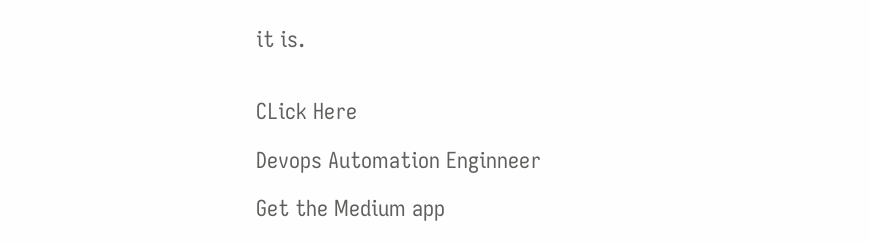it is.


CLick Here

Devops Automation Enginneer

Get the Medium app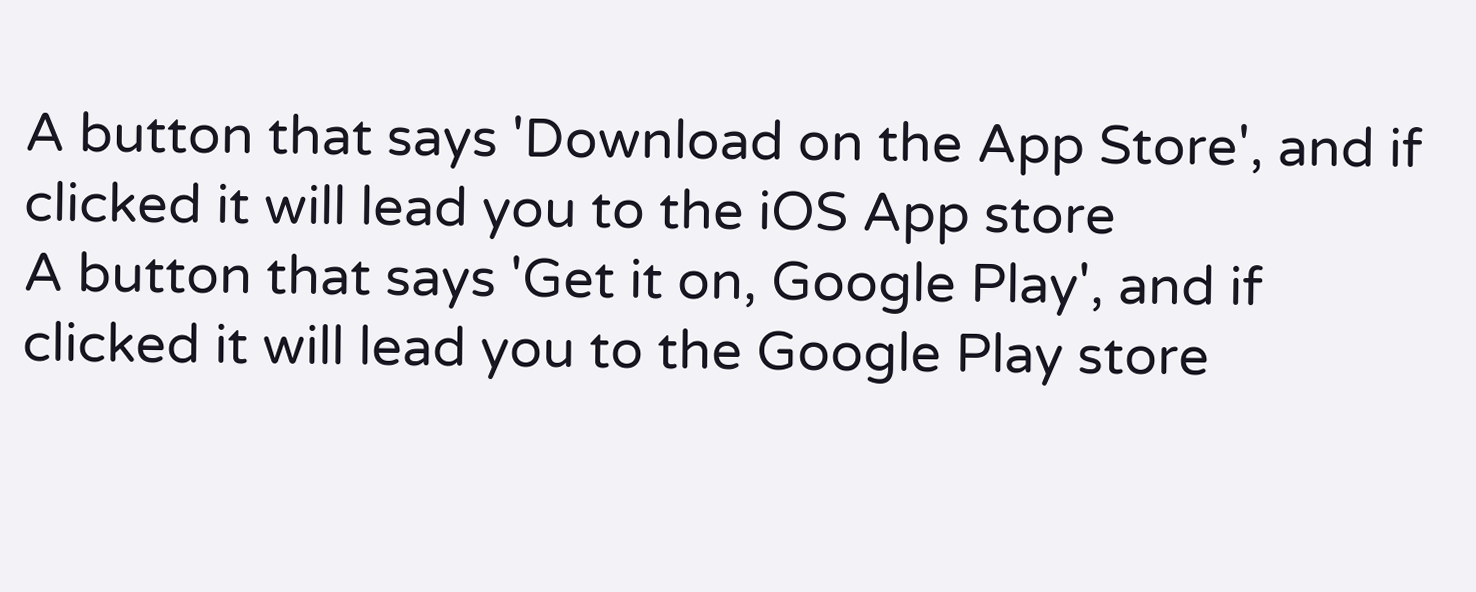A button that says 'Download on the App Store', and if clicked it will lead you to the iOS App store
A button that says 'Get it on, Google Play', and if clicked it will lead you to the Google Play store